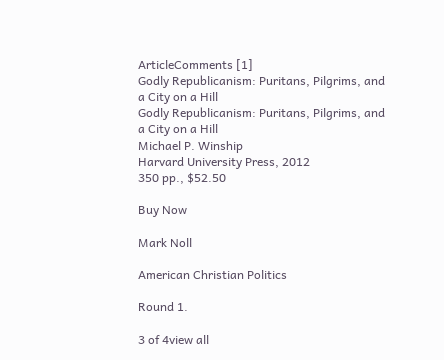ArticleComments [1]
Godly Republicanism: Puritans, Pilgrims, and a City on a Hill
Godly Republicanism: Puritans, Pilgrims, and a City on a Hill
Michael P. Winship
Harvard University Press, 2012
350 pp., $52.50

Buy Now

Mark Noll

American Christian Politics

Round 1.

3 of 4view all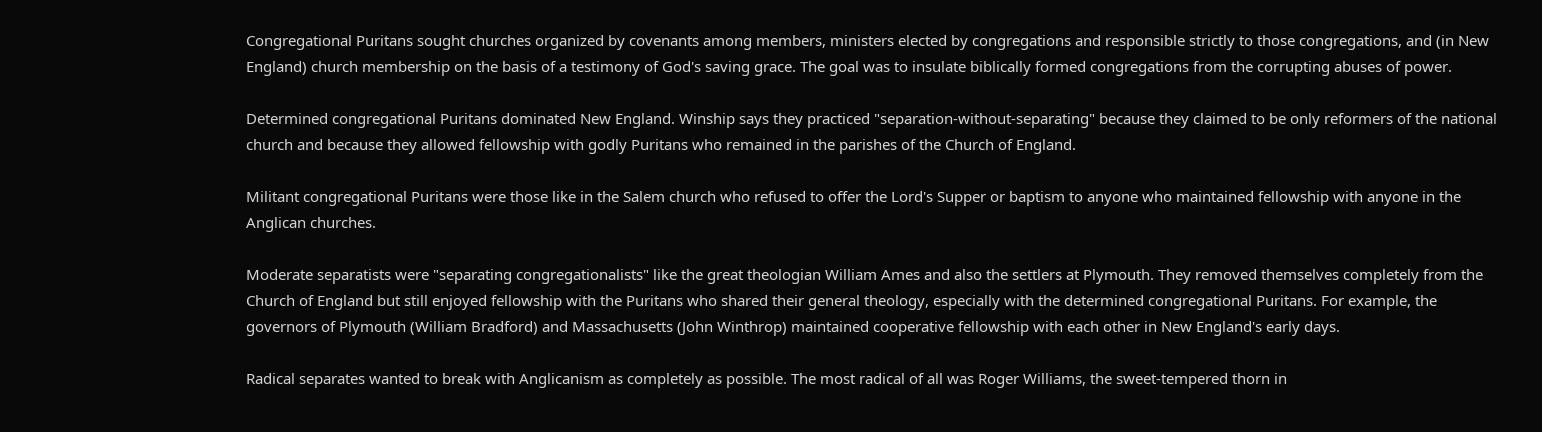Congregational Puritans sought churches organized by covenants among members, ministers elected by congregations and responsible strictly to those congregations, and (in New England) church membership on the basis of a testimony of God's saving grace. The goal was to insulate biblically formed congregations from the corrupting abuses of power.

Determined congregational Puritans dominated New England. Winship says they practiced "separation-without-separating" because they claimed to be only reformers of the national church and because they allowed fellowship with godly Puritans who remained in the parishes of the Church of England.

Militant congregational Puritans were those like in the Salem church who refused to offer the Lord's Supper or baptism to anyone who maintained fellowship with anyone in the Anglican churches.

Moderate separatists were "separating congregationalists" like the great theologian William Ames and also the settlers at Plymouth. They removed themselves completely from the Church of England but still enjoyed fellowship with the Puritans who shared their general theology, especially with the determined congregational Puritans. For example, the governors of Plymouth (William Bradford) and Massachusetts (John Winthrop) maintained cooperative fellowship with each other in New England's early days.

Radical separates wanted to break with Anglicanism as completely as possible. The most radical of all was Roger Williams, the sweet-tempered thorn in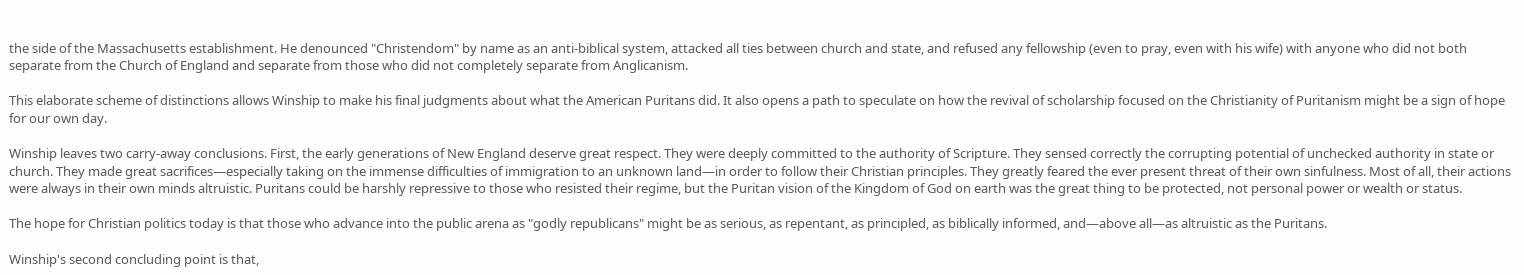the side of the Massachusetts establishment. He denounced "Christendom" by name as an anti-biblical system, attacked all ties between church and state, and refused any fellowship (even to pray, even with his wife) with anyone who did not both separate from the Church of England and separate from those who did not completely separate from Anglicanism.

This elaborate scheme of distinctions allows Winship to make his final judgments about what the American Puritans did. It also opens a path to speculate on how the revival of scholarship focused on the Christianity of Puritanism might be a sign of hope for our own day.

Winship leaves two carry-away conclusions. First, the early generations of New England deserve great respect. They were deeply committed to the authority of Scripture. They sensed correctly the corrupting potential of unchecked authority in state or church. They made great sacrifices—especially taking on the immense difficulties of immigration to an unknown land—in order to follow their Christian principles. They greatly feared the ever present threat of their own sinfulness. Most of all, their actions were always in their own minds altruistic. Puritans could be harshly repressive to those who resisted their regime, but the Puritan vision of the Kingdom of God on earth was the great thing to be protected, not personal power or wealth or status.

The hope for Christian politics today is that those who advance into the public arena as "godly republicans" might be as serious, as repentant, as principled, as biblically informed, and—above all—as altruistic as the Puritans.

Winship's second concluding point is that,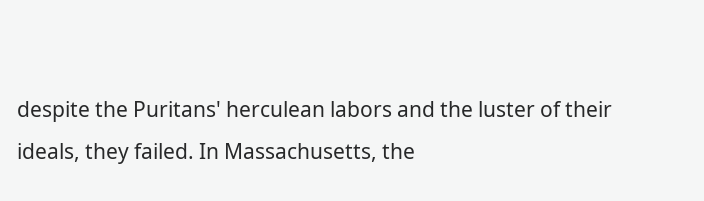despite the Puritans' herculean labors and the luster of their ideals, they failed. In Massachusetts, the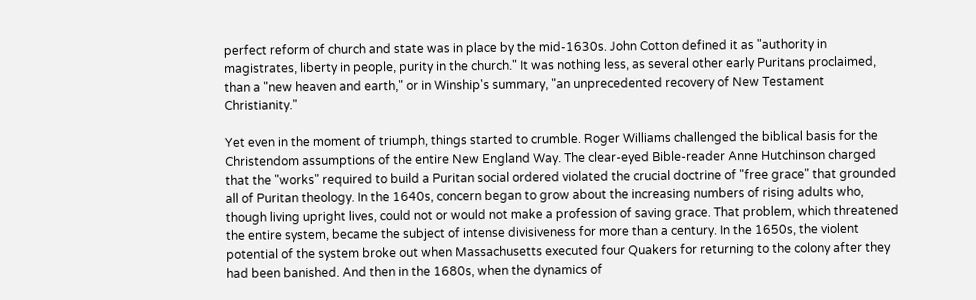perfect reform of church and state was in place by the mid-1630s. John Cotton defined it as "authority in magistrates, liberty in people, purity in the church." It was nothing less, as several other early Puritans proclaimed, than a "new heaven and earth," or in Winship's summary, "an unprecedented recovery of New Testament Christianity."

Yet even in the moment of triumph, things started to crumble. Roger Williams challenged the biblical basis for the Christendom assumptions of the entire New England Way. The clear-eyed Bible-reader Anne Hutchinson charged that the "works" required to build a Puritan social ordered violated the crucial doctrine of "free grace" that grounded all of Puritan theology. In the 1640s, concern began to grow about the increasing numbers of rising adults who, though living upright lives, could not or would not make a profession of saving grace. That problem, which threatened the entire system, became the subject of intense divisiveness for more than a century. In the 1650s, the violent potential of the system broke out when Massachusetts executed four Quakers for returning to the colony after they had been banished. And then in the 1680s, when the dynamics of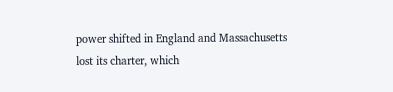power shifted in England and Massachusetts lost its charter, which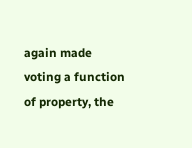again made voting a function of property, the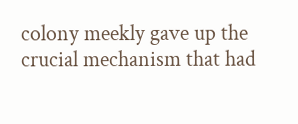colony meekly gave up the crucial mechanism that had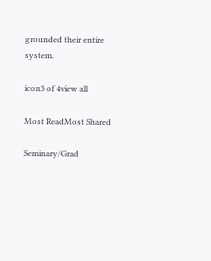grounded their entire system.

icon3 of 4view all

Most ReadMost Shared

Seminary/Grad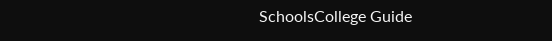SchoolsCollege Guide